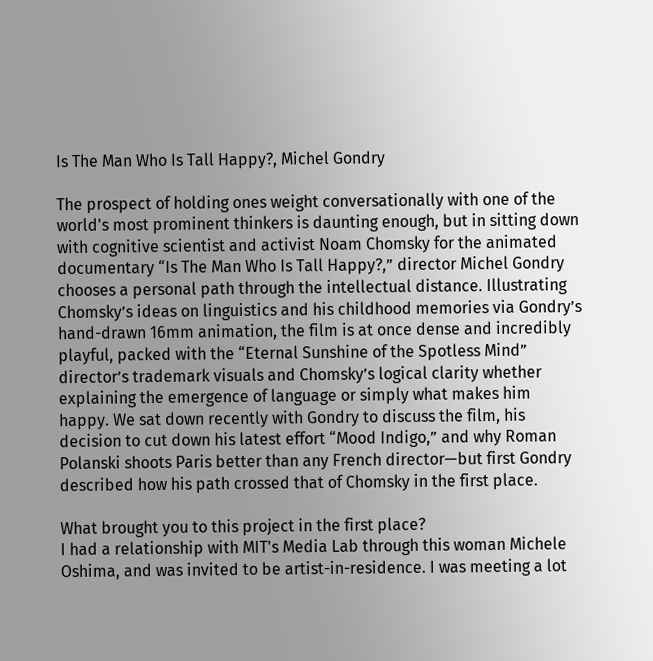Is The Man Who Is Tall Happy?, Michel Gondry

The prospect of holding ones weight conversationally with one of the world's most prominent thinkers is daunting enough, but in sitting down with cognitive scientist and activist Noam Chomsky for the animated documentary “Is The Man Who Is Tall Happy?,” director Michel Gondry chooses a personal path through the intellectual distance. Illustrating Chomsky’s ideas on linguistics and his childhood memories via Gondry’s hand-drawn 16mm animation, the film is at once dense and incredibly playful, packed with the “Eternal Sunshine of the Spotless Mind” director’s trademark visuals and Chomsky’s logical clarity whether explaining the emergence of language or simply what makes him happy. We sat down recently with Gondry to discuss the film, his decision to cut down his latest effort “Mood Indigo,” and why Roman Polanski shoots Paris better than any French director—but first Gondry described how his path crossed that of Chomsky in the first place.

What brought you to this project in the first place?
I had a relationship with MIT's Media Lab through this woman Michele Oshima, and was invited to be artist-in-residence. I was meeting a lot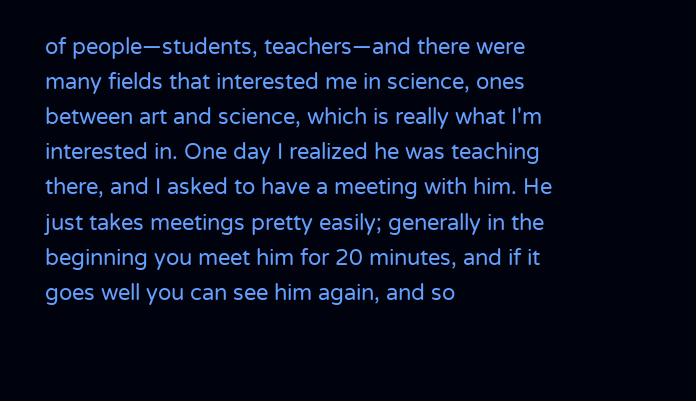of people—students, teachers—and there were many fields that interested me in science, ones between art and science, which is really what I'm interested in. One day I realized he was teaching there, and I asked to have a meeting with him. He just takes meetings pretty easily; generally in the beginning you meet him for 20 minutes, and if it goes well you can see him again, and so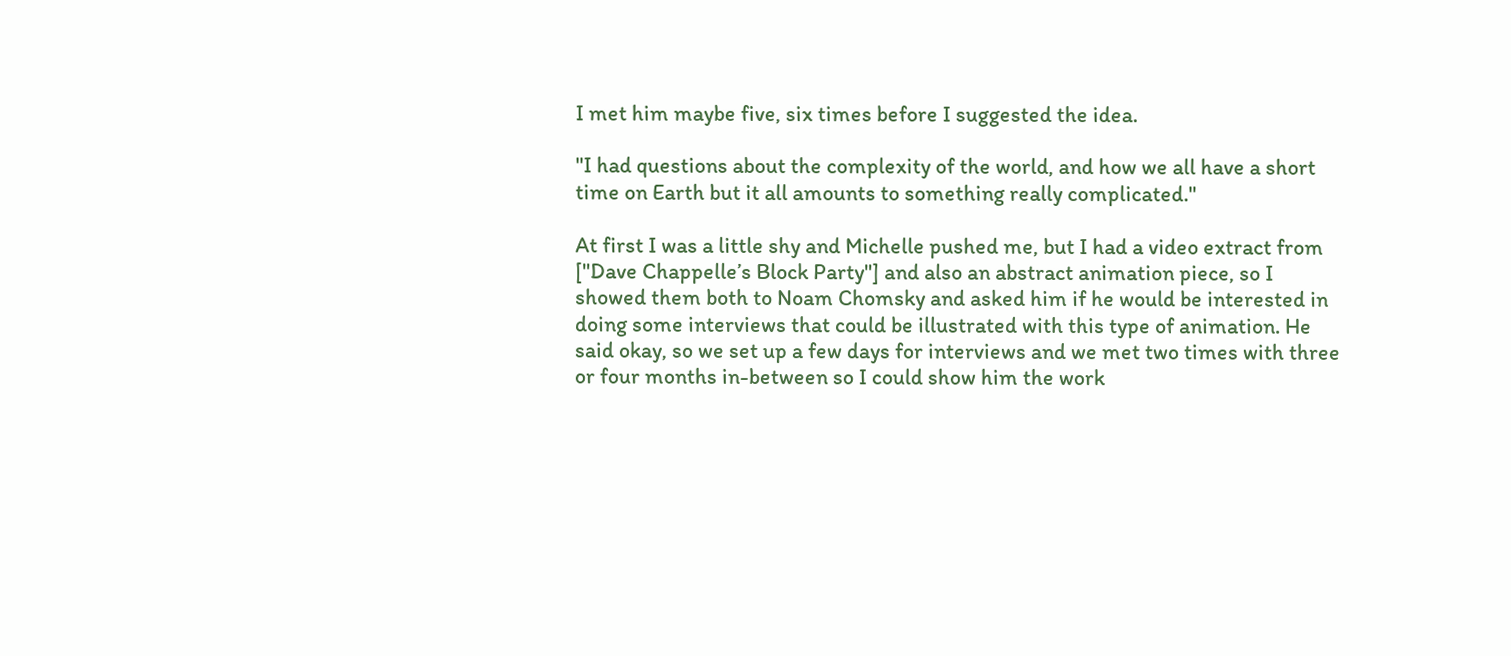I met him maybe five, six times before I suggested the idea.

"I had questions about the complexity of the world, and how we all have a short time on Earth but it all amounts to something really complicated."

At first I was a little shy and Michelle pushed me, but I had a video extract from ["Dave Chappelle’s Block Party"] and also an abstract animation piece, so I showed them both to Noam Chomsky and asked him if he would be interested in doing some interviews that could be illustrated with this type of animation. He said okay, so we set up a few days for interviews and we met two times with three or four months in-between so I could show him the work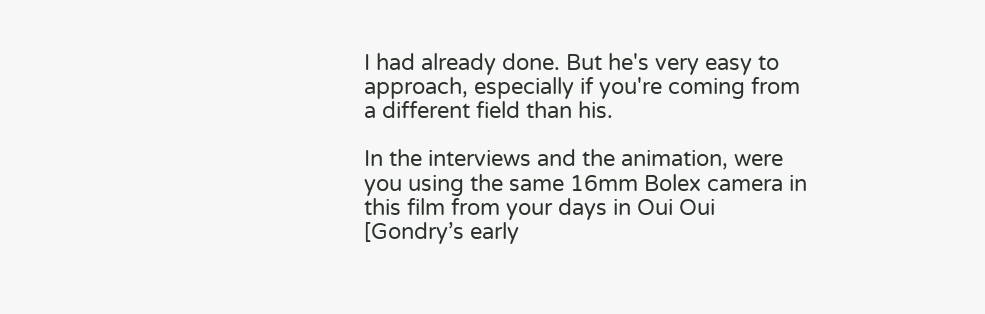I had already done. But he's very easy to approach, especially if you're coming from a different field than his.

In the interviews and the animation, were you using the same 16mm Bolex camera in this film from your days in Oui Oui [Gondry’s early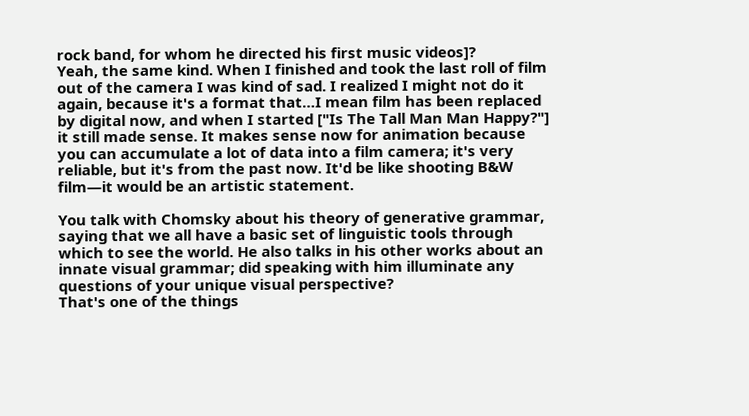rock band, for whom he directed his first music videos]?
Yeah, the same kind. When I finished and took the last roll of film out of the camera I was kind of sad. I realized I might not do it again, because it's a format that…I mean film has been replaced by digital now, and when I started ["Is The Tall Man Man Happy?"] it still made sense. It makes sense now for animation because you can accumulate a lot of data into a film camera; it's very reliable, but it's from the past now. It'd be like shooting B&W film—it would be an artistic statement.

You talk with Chomsky about his theory of generative grammar, saying that we all have a basic set of linguistic tools through which to see the world. He also talks in his other works about an innate visual grammar; did speaking with him illuminate any questions of your unique visual perspective?
That's one of the things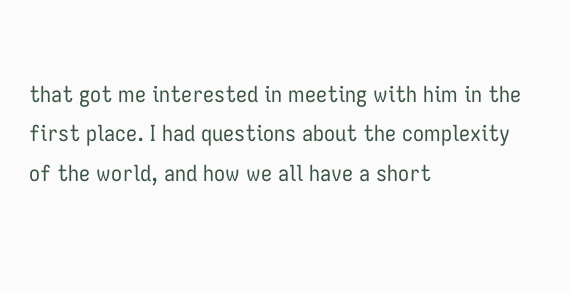that got me interested in meeting with him in the first place. I had questions about the complexity of the world, and how we all have a short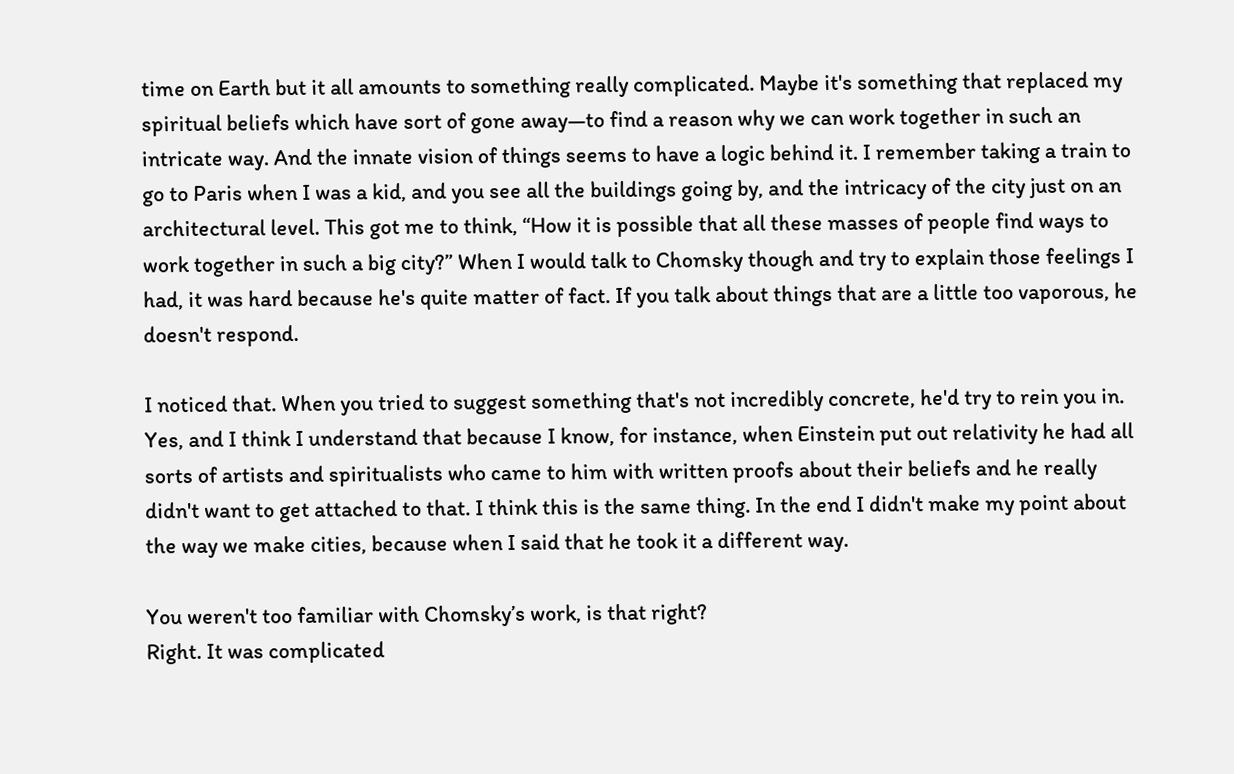time on Earth but it all amounts to something really complicated. Maybe it's something that replaced my spiritual beliefs which have sort of gone away—to find a reason why we can work together in such an intricate way. And the innate vision of things seems to have a logic behind it. I remember taking a train to go to Paris when I was a kid, and you see all the buildings going by, and the intricacy of the city just on an architectural level. This got me to think, “How it is possible that all these masses of people find ways to work together in such a big city?” When I would talk to Chomsky though and try to explain those feelings I had, it was hard because he's quite matter of fact. If you talk about things that are a little too vaporous, he doesn't respond.

I noticed that. When you tried to suggest something that's not incredibly concrete, he'd try to rein you in.
Yes, and I think I understand that because I know, for instance, when Einstein put out relativity he had all sorts of artists and spiritualists who came to him with written proofs about their beliefs and he really didn't want to get attached to that. I think this is the same thing. In the end I didn't make my point about the way we make cities, because when I said that he took it a different way.

You weren't too familiar with Chomsky’s work, is that right?
Right. It was complicated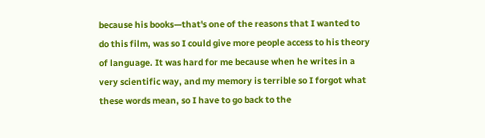because his books—that's one of the reasons that I wanted to do this film, was so I could give more people access to his theory of language. It was hard for me because when he writes in a very scientific way, and my memory is terrible so I forgot what these words mean, so I have to go back to the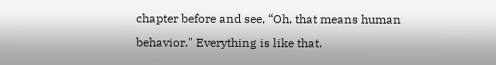chapter before and see, “Oh, that means human behavior." Everything is like that.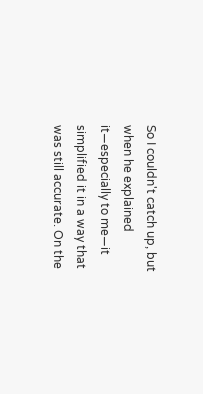So I couldn't catch up, but when he explained it—especially to me—it simplified it in a way that was still accurate. On the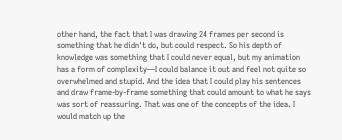other hand, the fact that I was drawing 24 frames per second is something that he didn't do, but could respect. So his depth of knowledge was something that I could never equal, but my animation has a form of complexity—I could balance it out and feel not quite so overwhelmed and stupid. And the idea that I could play his sentences and draw frame-by-frame something that could amount to what he says was sort of reassuring. That was one of the concepts of the idea. I would match up the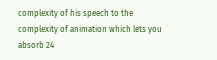complexity of his speech to the complexity of animation which lets you absorb 24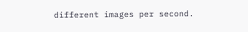different images per second.